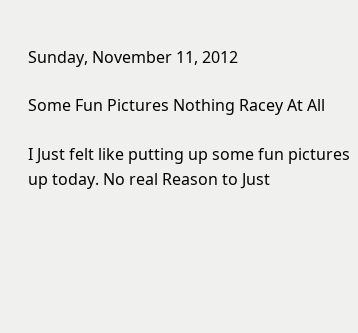Sunday, November 11, 2012

Some Fun Pictures Nothing Racey At All

I Just felt like putting up some fun pictures up today. No real Reason to Just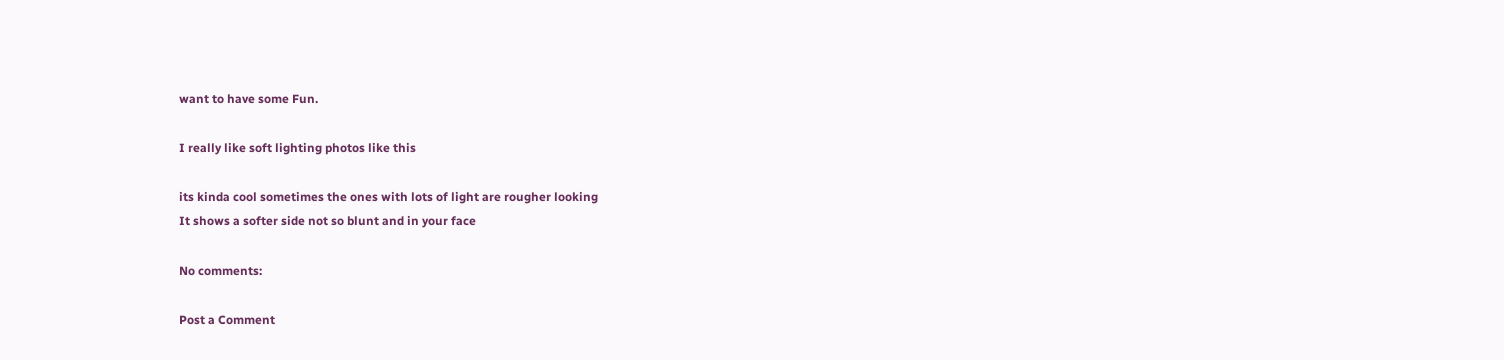want to have some Fun.

I really like soft lighting photos like this

its kinda cool sometimes the ones with lots of light are rougher looking
It shows a softer side not so blunt and in your face

No comments:

Post a Comment